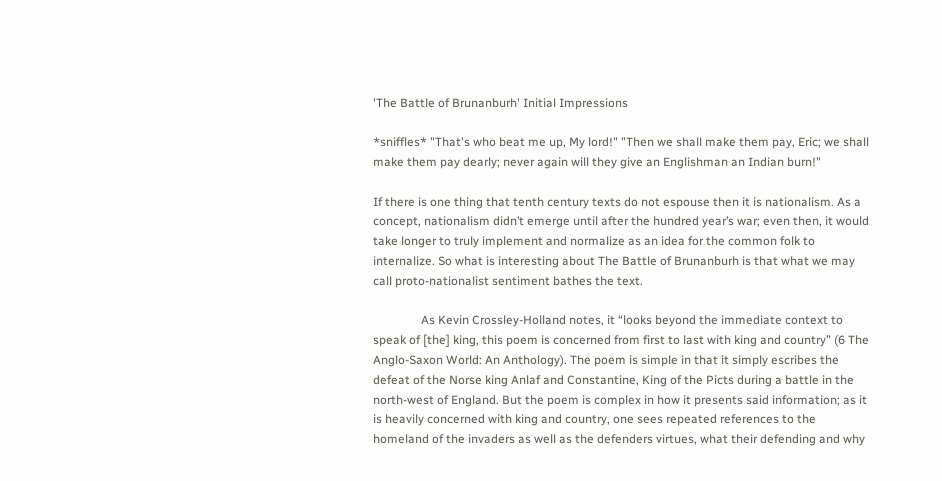'The Battle of Brunanburh' Initial Impressions

*sniffles* "That's who beat me up, My lord!" "Then we shall make them pay, Eric; we shall make them pay dearly; never again will they give an Englishman an Indian burn!"

If there is one thing that tenth century texts do not espouse then it is nationalism. As a concept, nationalism didn’t emerge until after the hundred year’s war; even then, it would take longer to truly implement and normalize as an idea for the common folk to internalize. So what is interesting about The Battle of Brunanburh is that what we may call proto-nationalist sentiment bathes the text.

                As Kevin Crossley-Holland notes, it “looks beyond the immediate context to speak of [the] king, this poem is concerned from first to last with king and country” (6 The Anglo-Saxon World: An Anthology). The poem is simple in that it simply escribes the defeat of the Norse king Anlaf and Constantine, King of the Picts during a battle in the north-west of England. But the poem is complex in how it presents said information; as it is heavily concerned with king and country, one sees repeated references to the homeland of the invaders as well as the defenders virtues, what their defending and why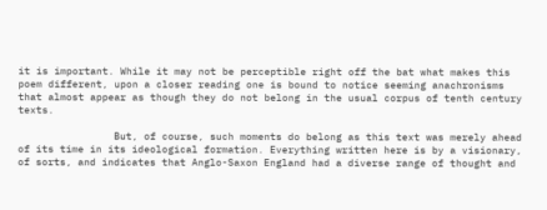it is important. While it may not be perceptible right off the bat what makes this poem different, upon a closer reading one is bound to notice seeming anachronisms that almost appear as though they do not belong in the usual corpus of tenth century texts.

                But, of course, such moments do belong as this text was merely ahead of its time in its ideological formation. Everything written here is by a visionary, of sorts, and indicates that Anglo-Saxon England had a diverse range of thought and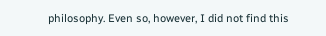philosophy. Even so, however, I did not find this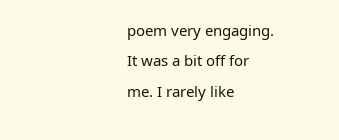poem very engaging. It was a bit off for me. I rarely like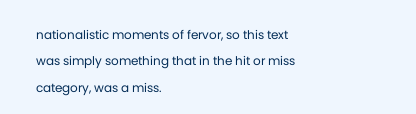nationalistic moments of fervor, so this text was simply something that in the hit or miss category, was a miss.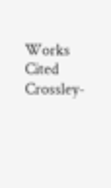Works Cited
Crossley-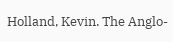Holland, Kevin. The Anglo-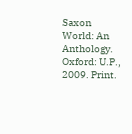Saxon World: An Anthology. Oxford: U.P., 2009. Print.